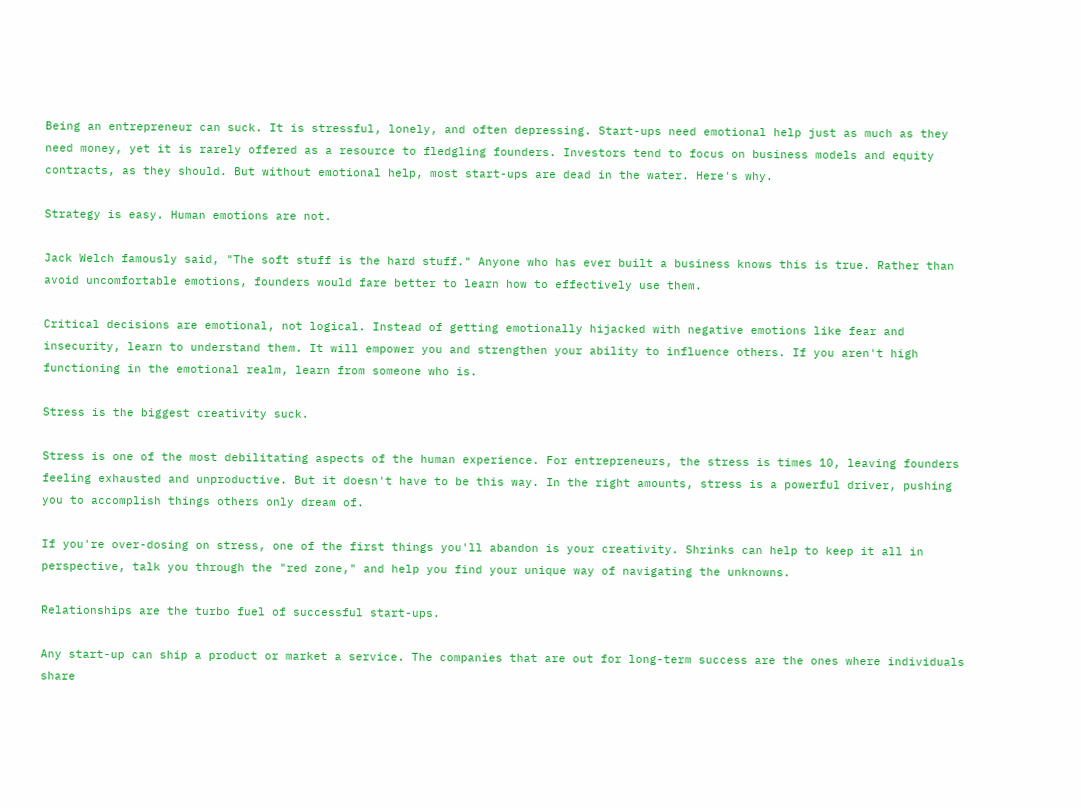Being an entrepreneur can suck. It is stressful, lonely, and often depressing. Start-ups need emotional help just as much as they need money, yet it is rarely offered as a resource to fledgling founders. Investors tend to focus on business models and equity contracts, as they should. But without emotional help, most start-ups are dead in the water. Here's why.

Strategy is easy. Human emotions are not.

Jack Welch famously said, "The soft stuff is the hard stuff." Anyone who has ever built a business knows this is true. Rather than avoid uncomfortable emotions, founders would fare better to learn how to effectively use them.

Critical decisions are emotional, not logical. Instead of getting emotionally hijacked with negative emotions like fear and insecurity, learn to understand them. It will empower you and strengthen your ability to influence others. If you aren't high functioning in the emotional realm, learn from someone who is.

Stress is the biggest creativity suck.

Stress is one of the most debilitating aspects of the human experience. For entrepreneurs, the stress is times 10, leaving founders feeling exhausted and unproductive. But it doesn't have to be this way. In the right amounts, stress is a powerful driver, pushing you to accomplish things others only dream of.

If you're over-dosing on stress, one of the first things you'll abandon is your creativity. Shrinks can help to keep it all in perspective, talk you through the "red zone," and help you find your unique way of navigating the unknowns.

Relationships are the turbo fuel of successful start-ups.

Any start-up can ship a product or market a service. The companies that are out for long-term success are the ones where individuals share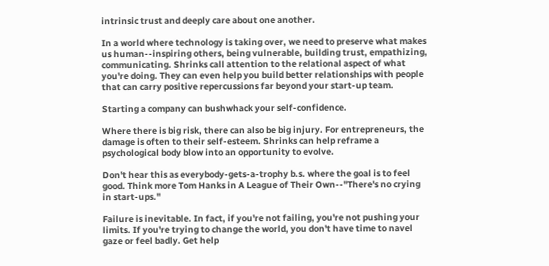intrinsic trust and deeply care about one another.

In a world where technology is taking over, we need to preserve what makes us human--inspiring others, being vulnerable, building trust, empathizing, communicating. Shrinks call attention to the relational aspect of what you're doing. They can even help you build better relationships with people that can carry positive repercussions far beyond your start-up team.

Starting a company can bushwhack your self-confidence.

Where there is big risk, there can also be big injury. For entrepreneurs, the damage is often to their self-esteem. Shrinks can help reframe a psychological body blow into an opportunity to evolve.

Don't hear this as everybody-gets-a-trophy b.s. where the goal is to feel good. Think more Tom Hanks in A League of Their Own--"There's no crying in start-ups."

Failure is inevitable. In fact, if you're not failing, you're not pushing your limits. If you're trying to change the world, you don't have time to navel gaze or feel badly. Get help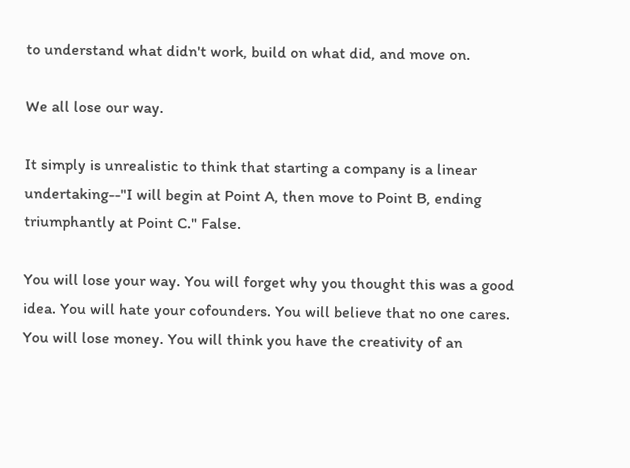to understand what didn't work, build on what did, and move on.

We all lose our way.

It simply is unrealistic to think that starting a company is a linear undertaking--"I will begin at Point A, then move to Point B, ending triumphantly at Point C." False.

You will lose your way. You will forget why you thought this was a good idea. You will hate your cofounders. You will believe that no one cares. You will lose money. You will think you have the creativity of an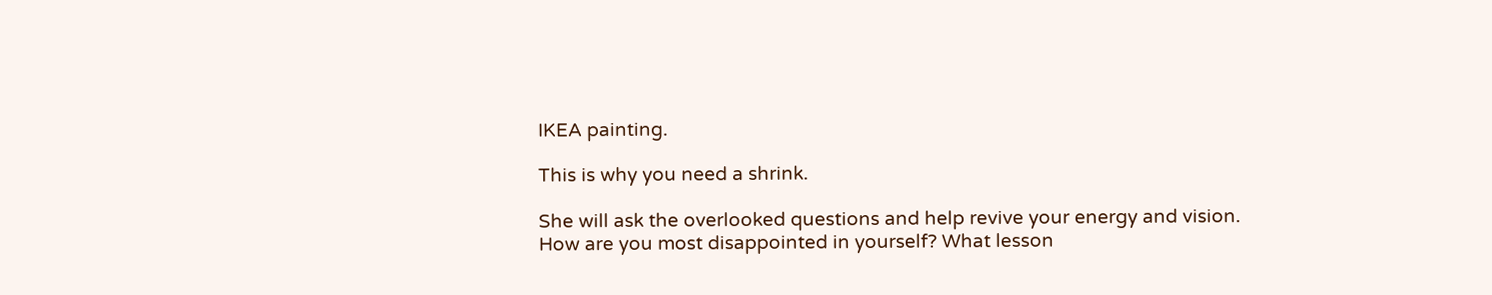IKEA painting.

This is why you need a shrink.

She will ask the overlooked questions and help revive your energy and vision. How are you most disappointed in yourself? What lesson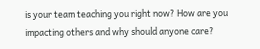is your team teaching you right now? How are you impacting others and why should anyone care?